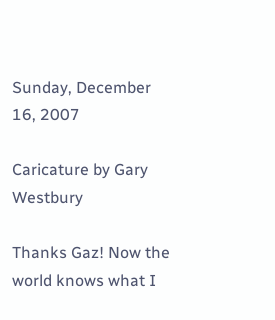Sunday, December 16, 2007

Caricature by Gary Westbury

Thanks Gaz! Now the world knows what I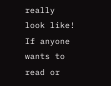really look like! If anyone wants to read or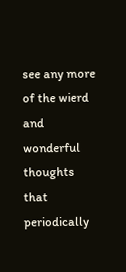see any more of the wierd and wonderful thoughts that periodically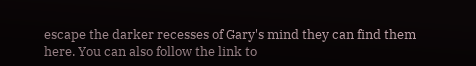escape the darker recesses of Gary's mind they can find them here. You can also follow the link to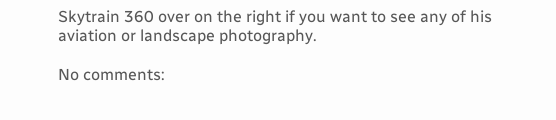Skytrain 360 over on the right if you want to see any of his aviation or landscape photography.

No comments: